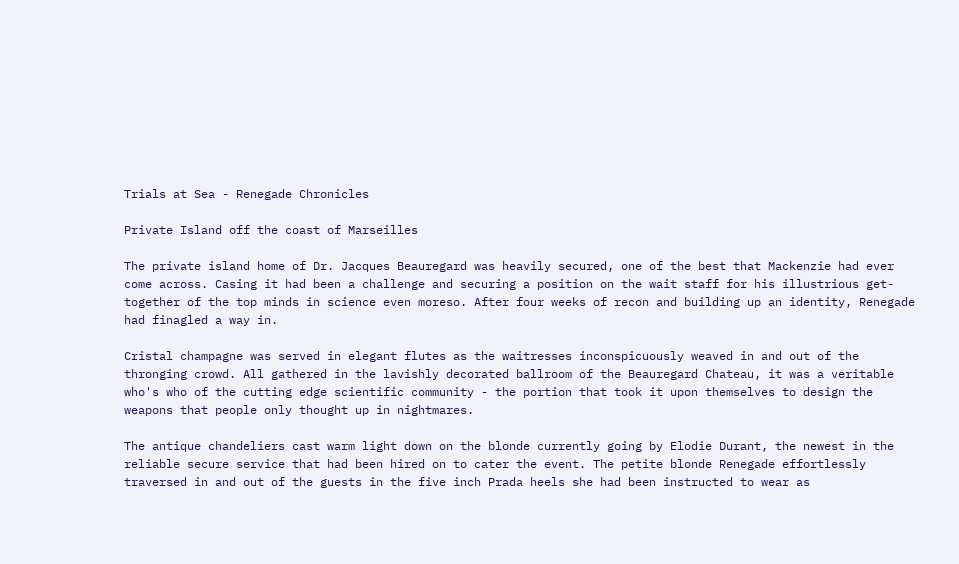Trials at Sea - Renegade Chronicles

Private Island off the coast of Marseilles

The private island home of Dr. Jacques Beauregard was heavily secured, one of the best that Mackenzie had ever come across. Casing it had been a challenge and securing a position on the wait staff for his illustrious get-together of the top minds in science even moreso. After four weeks of recon and building up an identity, Renegade had finagled a way in.

Cristal champagne was served in elegant flutes as the waitresses inconspicuously weaved in and out of the thronging crowd. All gathered in the lavishly decorated ballroom of the Beauregard Chateau, it was a veritable who's who of the cutting edge scientific community - the portion that took it upon themselves to design the weapons that people only thought up in nightmares.

The antique chandeliers cast warm light down on the blonde currently going by Elodie Durant, the newest in the reliable secure service that had been hired on to cater the event. The petite blonde Renegade effortlessly traversed in and out of the guests in the five inch Prada heels she had been instructed to wear as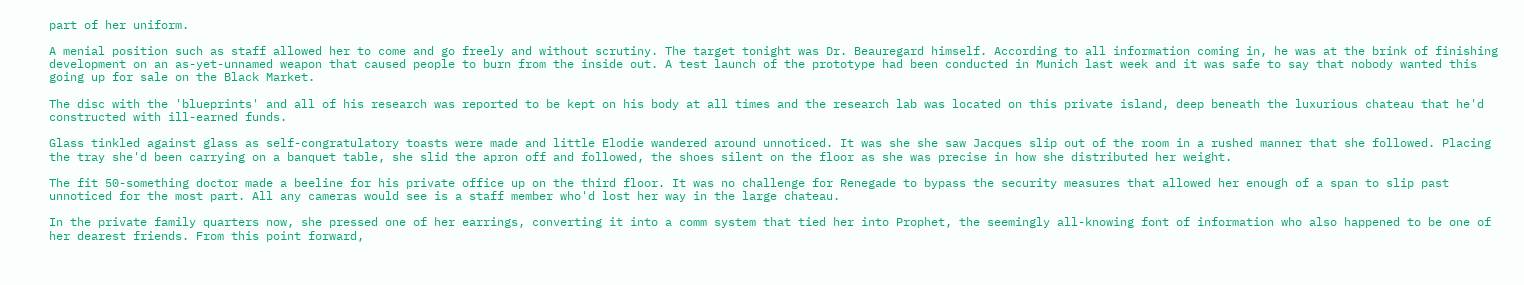part of her uniform.

A menial position such as staff allowed her to come and go freely and without scrutiny. The target tonight was Dr. Beauregard himself. According to all information coming in, he was at the brink of finishing development on an as-yet-unnamed weapon that caused people to burn from the inside out. A test launch of the prototype had been conducted in Munich last week and it was safe to say that nobody wanted this going up for sale on the Black Market.

The disc with the 'blueprints' and all of his research was reported to be kept on his body at all times and the research lab was located on this private island, deep beneath the luxurious chateau that he'd constructed with ill-earned funds.

Glass tinkled against glass as self-congratulatory toasts were made and little Elodie wandered around unnoticed. It was she she saw Jacques slip out of the room in a rushed manner that she followed. Placing the tray she'd been carrying on a banquet table, she slid the apron off and followed, the shoes silent on the floor as she was precise in how she distributed her weight.

The fit 50-something doctor made a beeline for his private office up on the third floor. It was no challenge for Renegade to bypass the security measures that allowed her enough of a span to slip past unnoticed for the most part. All any cameras would see is a staff member who'd lost her way in the large chateau.

In the private family quarters now, she pressed one of her earrings, converting it into a comm system that tied her into Prophet, the seemingly all-knowing font of information who also happened to be one of her dearest friends. From this point forward,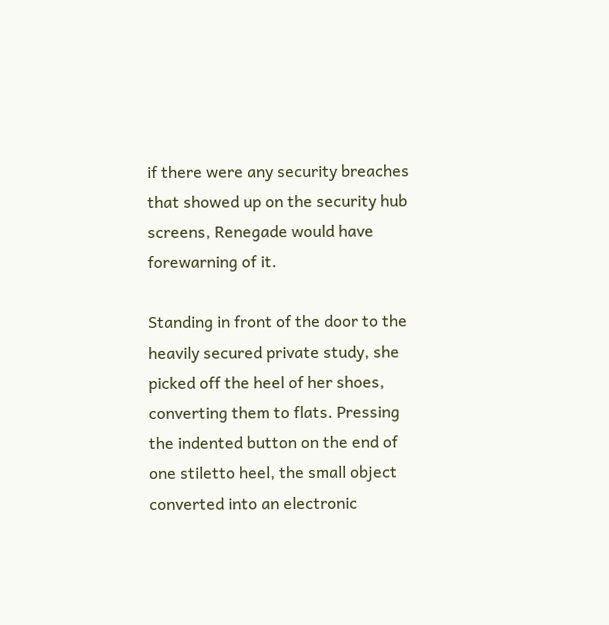if there were any security breaches that showed up on the security hub screens, Renegade would have forewarning of it.

Standing in front of the door to the heavily secured private study, she picked off the heel of her shoes, converting them to flats. Pressing the indented button on the end of one stiletto heel, the small object converted into an electronic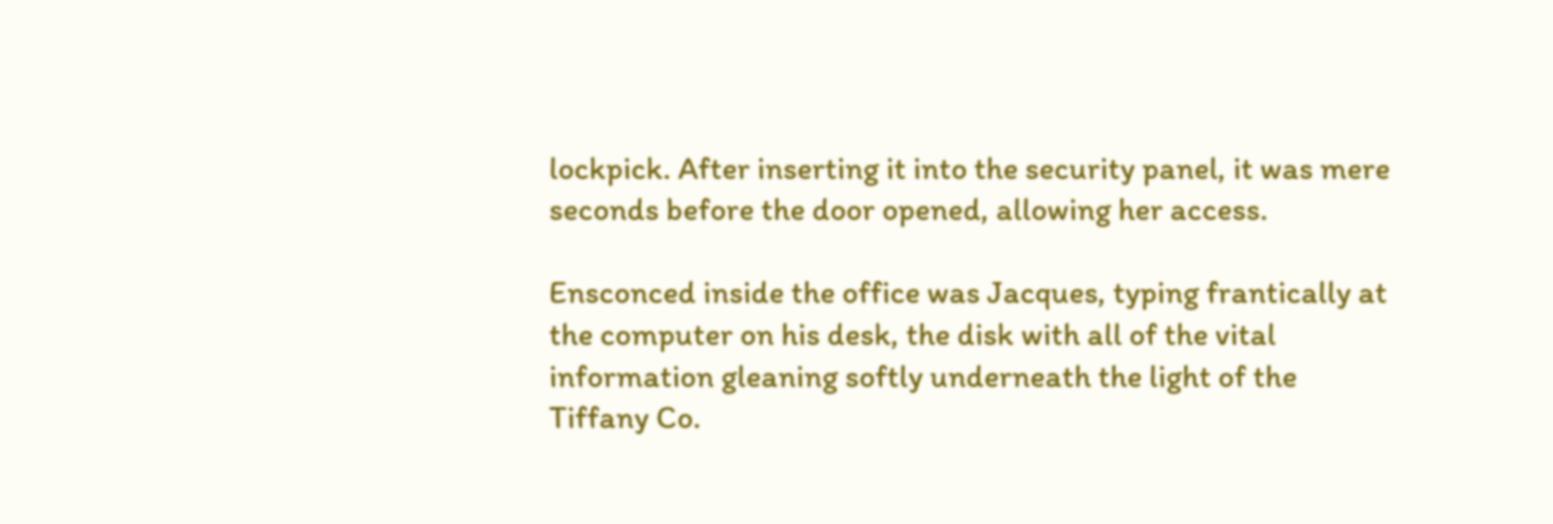lockpick. After inserting it into the security panel, it was mere seconds before the door opened, allowing her access.

Ensconced inside the office was Jacques, typing frantically at the computer on his desk, the disk with all of the vital information gleaning softly underneath the light of the Tiffany Co.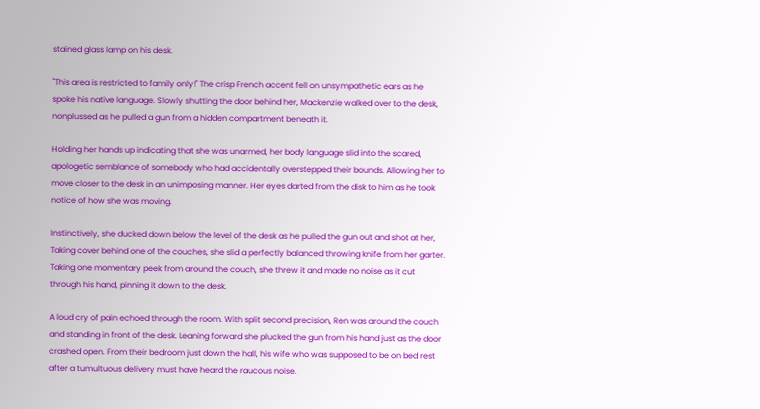stained glass lamp on his desk.

"This area is restricted to family only!" The crisp French accent fell on unsympathetic ears as he spoke his native language. Slowly shutting the door behind her, Mackenzie walked over to the desk, nonplussed as he pulled a gun from a hidden compartment beneath it.

Holding her hands up indicating that she was unarmed, her body language slid into the scared, apologetic semblance of somebody who had accidentally overstepped their bounds. Allowing her to move closer to the desk in an unimposing manner. Her eyes darted from the disk to him as he took notice of how she was moving.

Instinctively, she ducked down below the level of the desk as he pulled the gun out and shot at her, Taking cover behind one of the couches, she slid a perfectly balanced throwing knife from her garter. Taking one momentary peek from around the couch, she threw it and made no noise as it cut through his hand, pinning it down to the desk.

A loud cry of pain echoed through the room. With split second precision, Ren was around the couch and standing in front of the desk. Leaning forward she plucked the gun from his hand just as the door crashed open. From their bedroom just down the hall, his wife who was supposed to be on bed rest after a tumultuous delivery must have heard the raucous noise.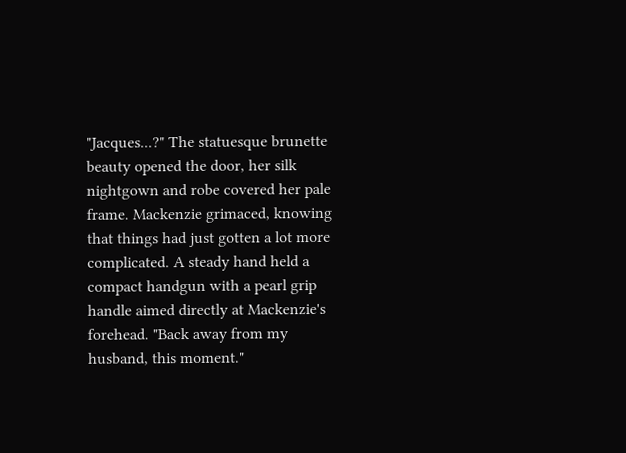"Jacques...?" The statuesque brunette beauty opened the door, her silk nightgown and robe covered her pale frame. Mackenzie grimaced, knowing that things had just gotten a lot more complicated. A steady hand held a compact handgun with a pearl grip handle aimed directly at Mackenzie's forehead. "Back away from my husband, this moment."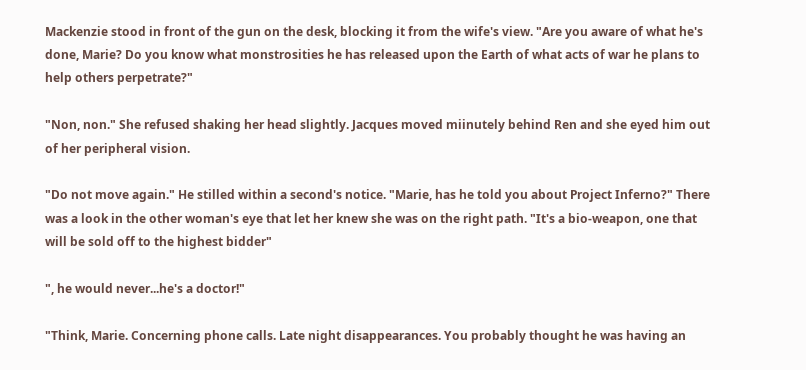Mackenzie stood in front of the gun on the desk, blocking it from the wife's view. "Are you aware of what he's done, Marie? Do you know what monstrosities he has released upon the Earth of what acts of war he plans to help others perpetrate?"

"Non, non." She refused shaking her head slightly. Jacques moved miinutely behind Ren and she eyed him out of her peripheral vision.

"Do not move again." He stilled within a second's notice. "Marie, has he told you about Project Inferno?" There was a look in the other woman's eye that let her knew she was on the right path. "It's a bio-weapon, one that will be sold off to the highest bidder"

", he would never...he's a doctor!"

"Think, Marie. Concerning phone calls. Late night disappearances. You probably thought he was having an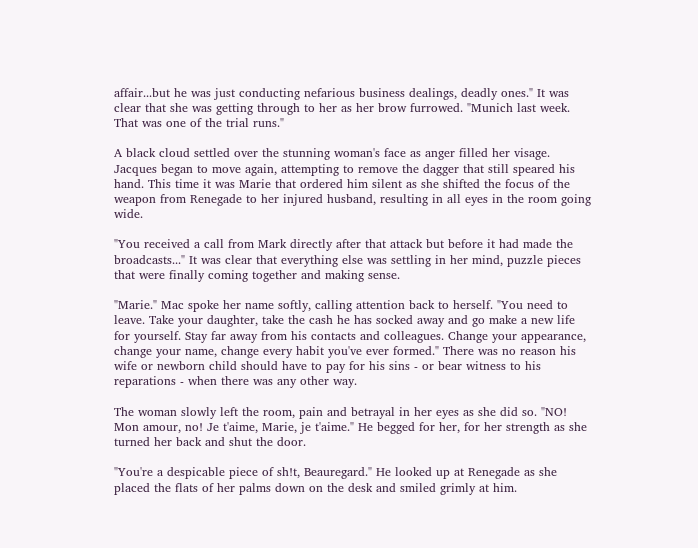affair...but he was just conducting nefarious business dealings, deadly ones." It was clear that she was getting through to her as her brow furrowed. "Munich last week. That was one of the trial runs."

A black cloud settled over the stunning woman's face as anger filled her visage. Jacques began to move again, attempting to remove the dagger that still speared his hand. This time it was Marie that ordered him silent as she shifted the focus of the weapon from Renegade to her injured husband, resulting in all eyes in the room going wide.

"You received a call from Mark directly after that attack but before it had made the broadcasts..." It was clear that everything else was settling in her mind, puzzle pieces that were finally coming together and making sense.

"Marie." Mac spoke her name softly, calling attention back to herself. "You need to leave. Take your daughter, take the cash he has socked away and go make a new life for yourself. Stay far away from his contacts and colleagues. Change your appearance, change your name, change every habit you've ever formed." There was no reason his wife or newborn child should have to pay for his sins - or bear witness to his reparations - when there was any other way.

The woman slowly left the room, pain and betrayal in her eyes as she did so. "NO! Mon amour, no! Je t'aime, Marie, je t'aime." He begged for her, for her strength as she turned her back and shut the door.

"You're a despicable piece of sh!t, Beauregard." He looked up at Renegade as she placed the flats of her palms down on the desk and smiled grimly at him.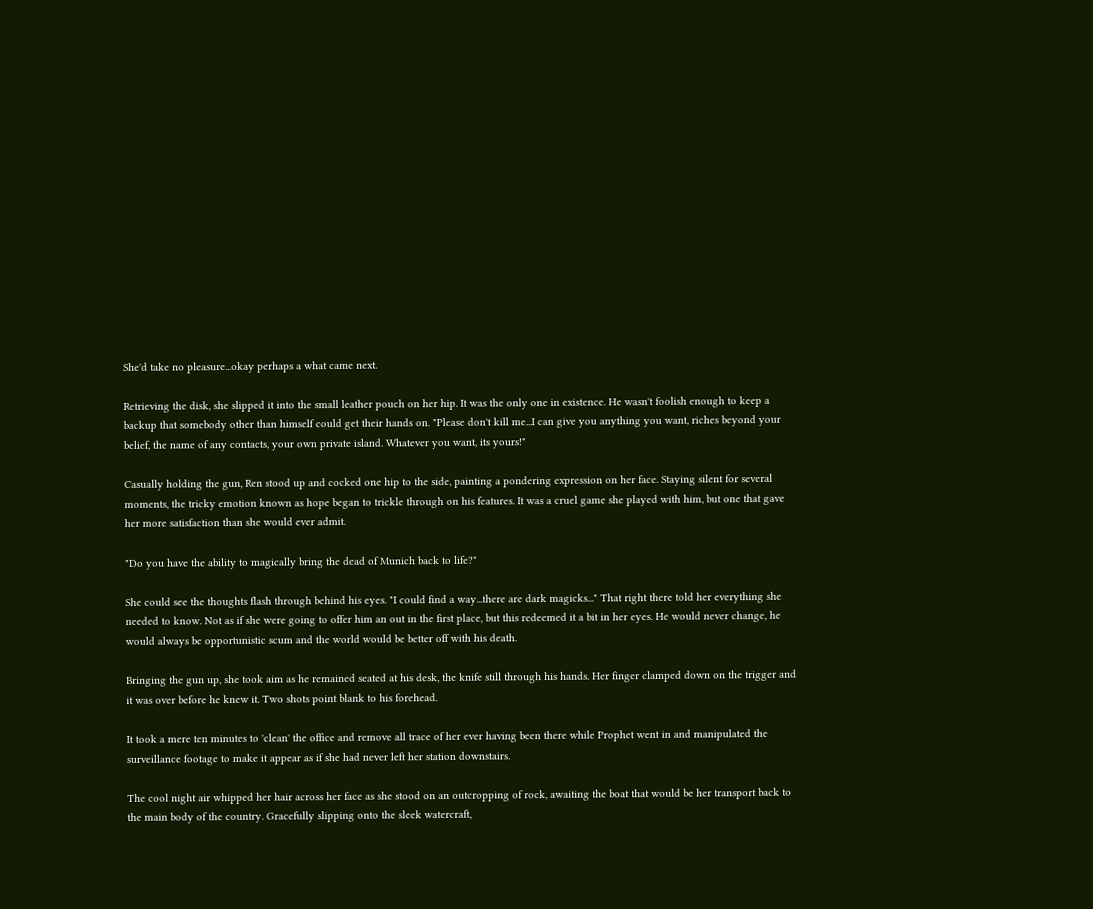She'd take no pleasure...okay perhaps a what came next.

Retrieving the disk, she slipped it into the small leather pouch on her hip. It was the only one in existence. He wasn't foolish enough to keep a backup that somebody other than himself could get their hands on. "Please don't kill me...I can give you anything you want, riches beyond your belief, the name of any contacts, your own private island. Whatever you want, its yours!"

Casually holding the gun, Ren stood up and cocked one hip to the side, painting a pondering expression on her face. Staying silent for several moments, the tricky emotion known as hope began to trickle through on his features. It was a cruel game she played with him, but one that gave her more satisfaction than she would ever admit.

"Do you have the ability to magically bring the dead of Munich back to life?"

She could see the thoughts flash through behind his eyes. "I could find a way...there are dark magicks..." That right there told her everything she needed to know. Not as if she were going to offer him an out in the first place, but this redeemed it a bit in her eyes. He would never change, he would always be opportunistic scum and the world would be better off with his death.

Bringing the gun up, she took aim as he remained seated at his desk, the knife still through his hands. Her finger clamped down on the trigger and it was over before he knew it. Two shots point blank to his forehead.

It took a mere ten minutes to 'clean' the office and remove all trace of her ever having been there while Prophet went in and manipulated the surveillance footage to make it appear as if she had never left her station downstairs.

The cool night air whipped her hair across her face as she stood on an outcropping of rock, awaiting the boat that would be her transport back to the main body of the country. Gracefully slipping onto the sleek watercraft,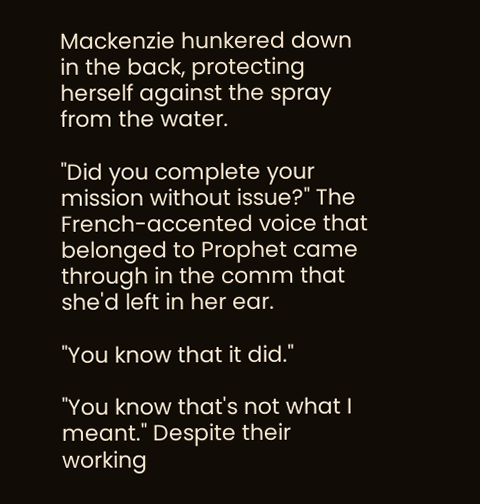Mackenzie hunkered down in the back, protecting herself against the spray from the water.

"Did you complete your mission without issue?" The French-accented voice that belonged to Prophet came through in the comm that she'd left in her ear.

"You know that it did."

"You know that's not what I meant." Despite their working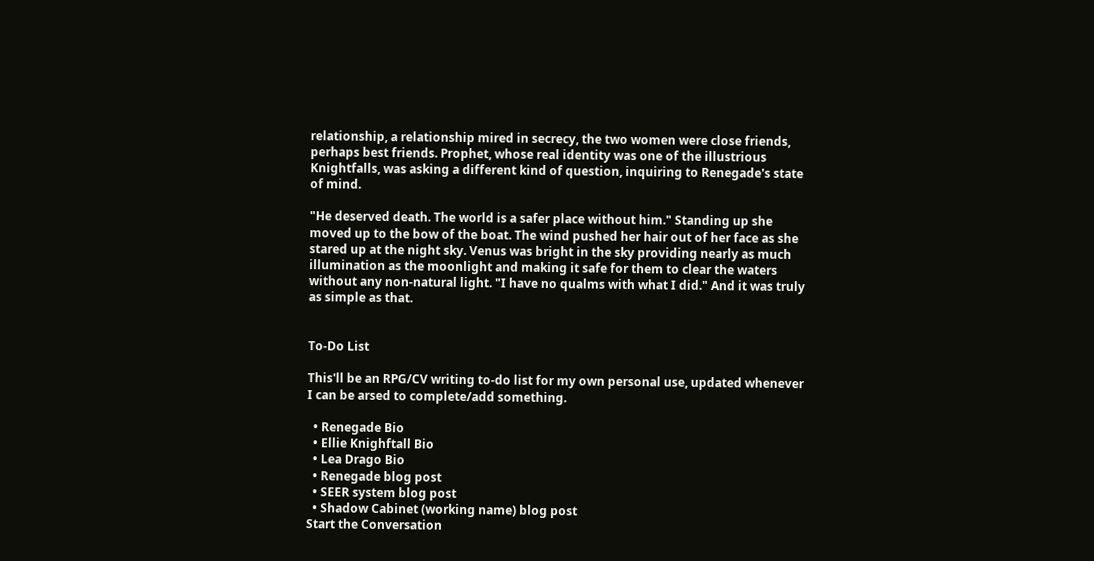relationship, a relationship mired in secrecy, the two women were close friends, perhaps best friends. Prophet, whose real identity was one of the illustrious Knightfalls, was asking a different kind of question, inquiring to Renegade's state of mind.

"He deserved death. The world is a safer place without him." Standing up she moved up to the bow of the boat. The wind pushed her hair out of her face as she stared up at the night sky. Venus was bright in the sky providing nearly as much illumination as the moonlight and making it safe for them to clear the waters without any non-natural light. "I have no qualms with what I did." And it was truly as simple as that.


To-Do List

This'll be an RPG/CV writing to-do list for my own personal use, updated whenever I can be arsed to complete/add something.

  • Renegade Bio
  • Ellie Knighftall Bio
  • Lea Drago Bio
  • Renegade blog post
  • SEER system blog post
  • Shadow Cabinet (working name) blog post
Start the Conversation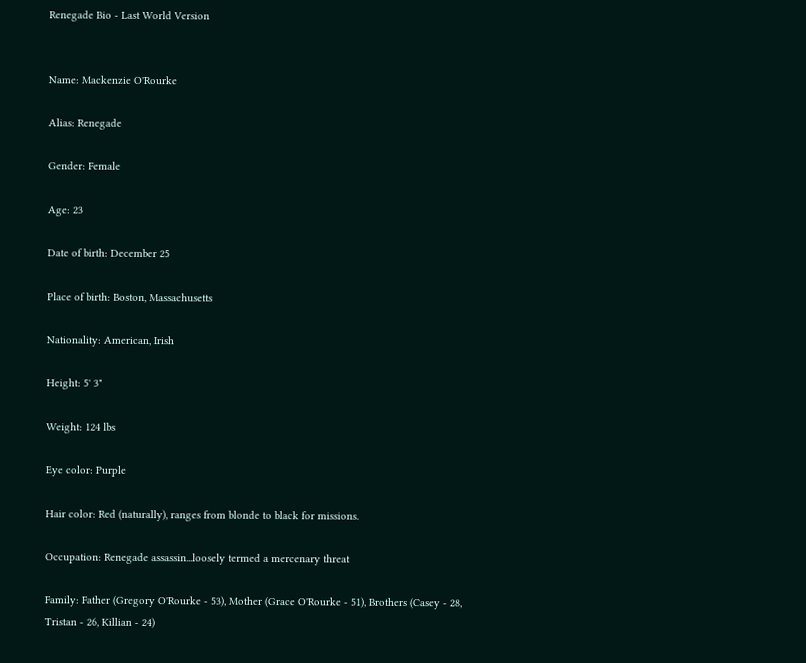Renegade Bio - Last World Version


Name: Mackenzie O'Rourke

Alias: Renegade

Gender: Female

Age: 23

Date of birth: December 25

Place of birth: Boston, Massachusetts

Nationality: American, Irish

Height: 5' 3"

Weight: 124 lbs

Eye color: Purple

Hair color: Red (naturally), ranges from blonde to black for missions.

Occupation: Renegade assassin...loosely termed a mercenary threat

Family: Father (Gregory O'Rourke - 53), Mother (Grace O'Rourke - 51), Brothers (Casey - 28, Tristan - 26, Killian - 24)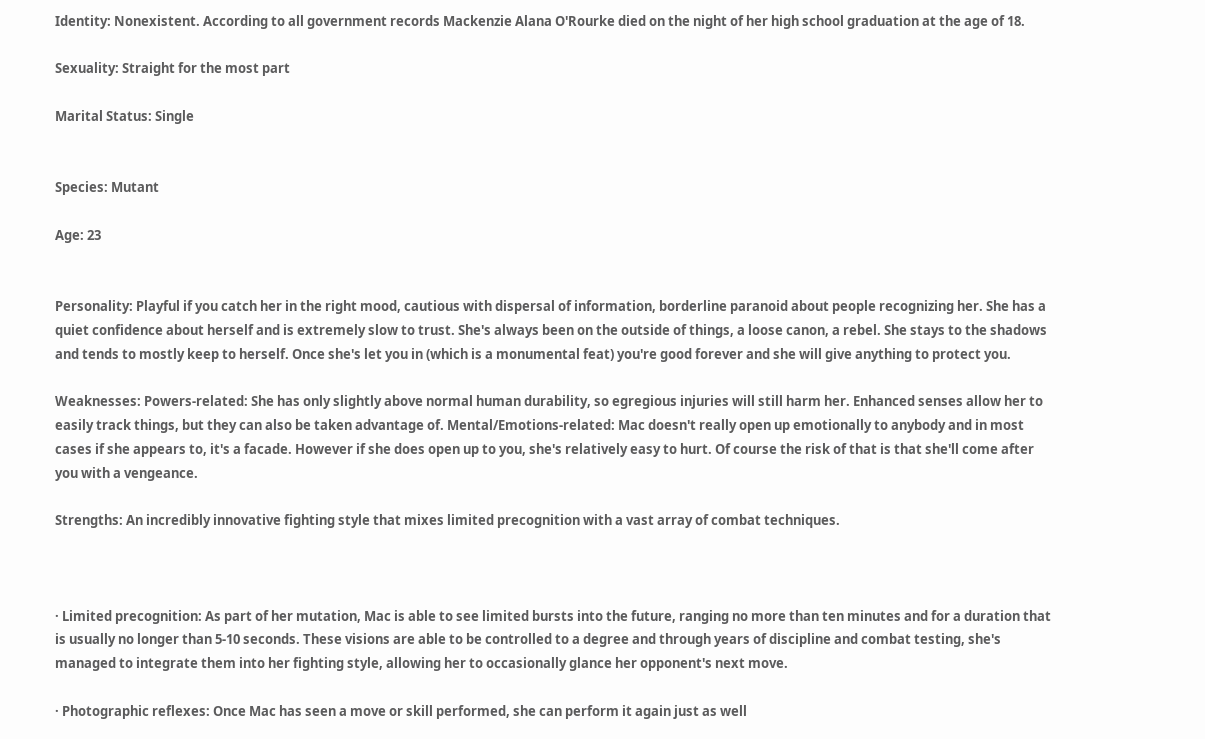Identity: Nonexistent. According to all government records Mackenzie Alana O'Rourke died on the night of her high school graduation at the age of 18.

Sexuality: Straight for the most part

Marital Status: Single


Species: Mutant

Age: 23


Personality: Playful if you catch her in the right mood, cautious with dispersal of information, borderline paranoid about people recognizing her. She has a quiet confidence about herself and is extremely slow to trust. She's always been on the outside of things, a loose canon, a rebel. She stays to the shadows and tends to mostly keep to herself. Once she's let you in (which is a monumental feat) you're good forever and she will give anything to protect you.

Weaknesses: Powers-related: She has only slightly above normal human durability, so egregious injuries will still harm her. Enhanced senses allow her to easily track things, but they can also be taken advantage of. Mental/Emotions-related: Mac doesn't really open up emotionally to anybody and in most cases if she appears to, it's a facade. However if she does open up to you, she's relatively easy to hurt. Of course the risk of that is that she'll come after you with a vengeance.

Strengths: An incredibly innovative fighting style that mixes limited precognition with a vast array of combat techniques.



· Limited precognition: As part of her mutation, Mac is able to see limited bursts into the future, ranging no more than ten minutes and for a duration that is usually no longer than 5-10 seconds. These visions are able to be controlled to a degree and through years of discipline and combat testing, she's managed to integrate them into her fighting style, allowing her to occasionally glance her opponent's next move.

· Photographic reflexes: Once Mac has seen a move or skill performed, she can perform it again just as well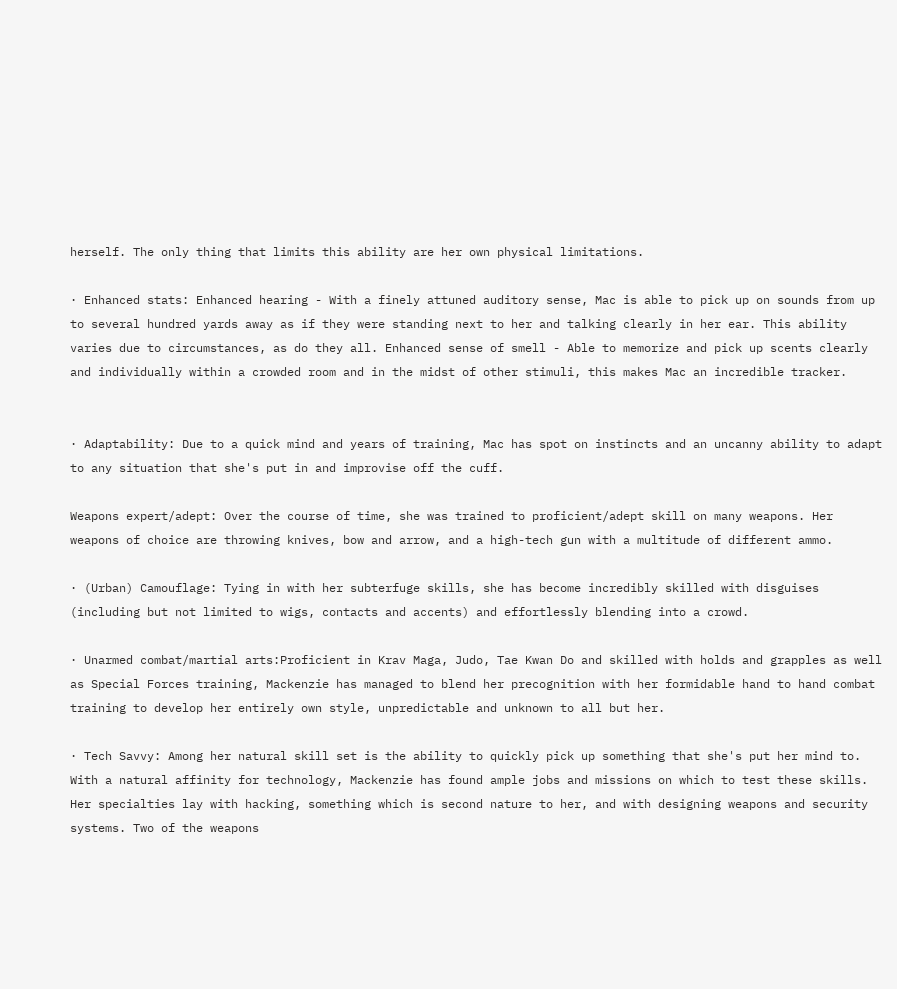herself. The only thing that limits this ability are her own physical limitations.

· Enhanced stats: Enhanced hearing - With a finely attuned auditory sense, Mac is able to pick up on sounds from up to several hundred yards away as if they were standing next to her and talking clearly in her ear. This ability varies due to circumstances, as do they all. Enhanced sense of smell - Able to memorize and pick up scents clearly and individually within a crowded room and in the midst of other stimuli, this makes Mac an incredible tracker.


· Adaptability: Due to a quick mind and years of training, Mac has spot on instincts and an uncanny ability to adapt to any situation that she's put in and improvise off the cuff.

Weapons expert/adept: Over the course of time, she was trained to proficient/adept skill on many weapons. Her weapons of choice are throwing knives, bow and arrow, and a high-tech gun with a multitude of different ammo.

· (Urban) Camouflage: Tying in with her subterfuge skills, she has become incredibly skilled with disguises (including but not limited to wigs, contacts and accents) and effortlessly blending into a crowd.

· Unarmed combat/martial arts:Proficient in Krav Maga, Judo, Tae Kwan Do and skilled with holds and grapples as well as Special Forces training, Mackenzie has managed to blend her precognition with her formidable hand to hand combat training to develop her entirely own style, unpredictable and unknown to all but her.

· Tech Savvy: Among her natural skill set is the ability to quickly pick up something that she's put her mind to. With a natural affinity for technology, Mackenzie has found ample jobs and missions on which to test these skills. Her specialties lay with hacking, something which is second nature to her, and with designing weapons and security systems. Two of the weapons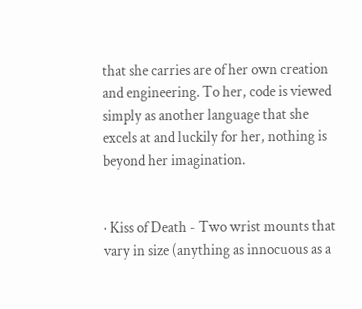that she carries are of her own creation and engineering. To her, code is viewed simply as another language that she excels at and luckily for her, nothing is beyond her imagination.


· Kiss of Death - Two wrist mounts that vary in size (anything as innocuous as a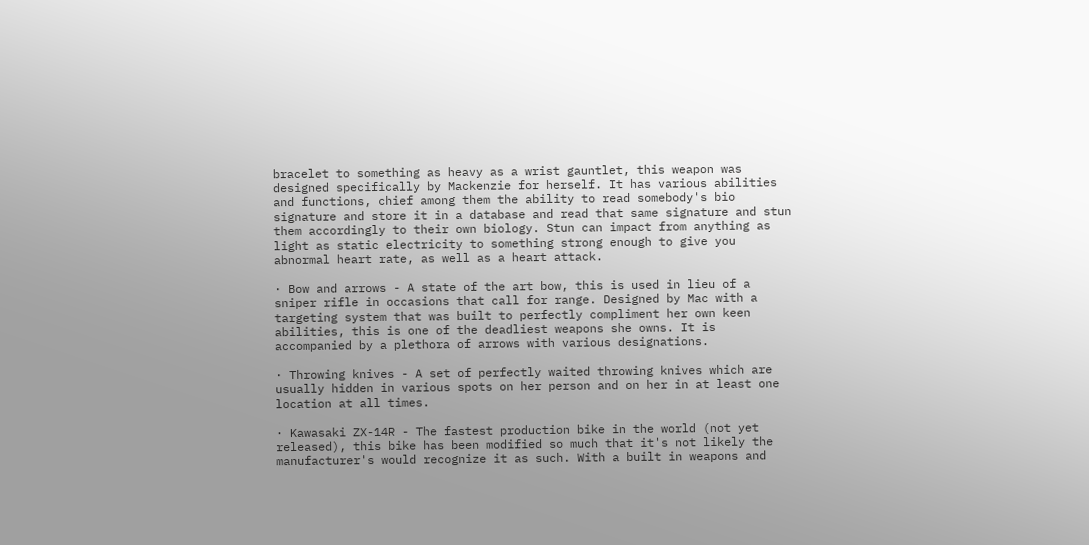bracelet to something as heavy as a wrist gauntlet, this weapon was designed specifically by Mackenzie for herself. It has various abilities and functions, chief among them the ability to read somebody's bio signature and store it in a database and read that same signature and stun them accordingly to their own biology. Stun can impact from anything as light as static electricity to something strong enough to give you abnormal heart rate, as well as a heart attack.

· Bow and arrows - A state of the art bow, this is used in lieu of a sniper rifle in occasions that call for range. Designed by Mac with a targeting system that was built to perfectly compliment her own keen abilities, this is one of the deadliest weapons she owns. It is accompanied by a plethora of arrows with various designations.

· Throwing knives - A set of perfectly waited throwing knives which are usually hidden in various spots on her person and on her in at least one location at all times.

· Kawasaki ZX-14R - The fastest production bike in the world (not yet released), this bike has been modified so much that it's not likely the manufacturer's would recognize it as such. With a built in weapons and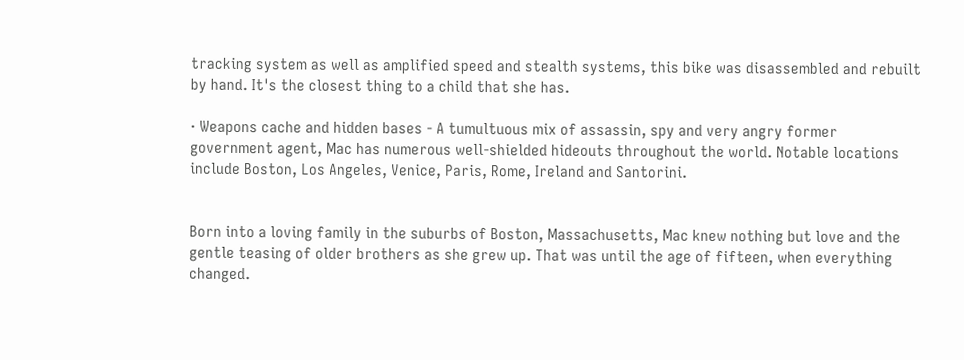tracking system as well as amplified speed and stealth systems, this bike was disassembled and rebuilt by hand. It's the closest thing to a child that she has.

· Weapons cache and hidden bases - A tumultuous mix of assassin, spy and very angry former government agent, Mac has numerous well-shielded hideouts throughout the world. Notable locations include Boston, Los Angeles, Venice, Paris, Rome, Ireland and Santorini.


Born into a loving family in the suburbs of Boston, Massachusetts, Mac knew nothing but love and the gentle teasing of older brothers as she grew up. That was until the age of fifteen, when everything changed.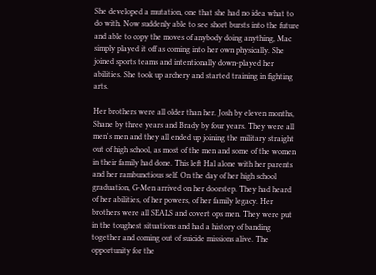She developed a mutation, one that she had no idea what to do with. Now suddenly able to see short bursts into the future and able to copy the moves of anybody doing anything, Mac simply played it off as coming into her own physically. She joined sports teams and intentionally down-played her abilities. She took up archery and started training in fighting arts.

Her brothers were all older than her. Josh by eleven months, Shane by three years and Brady by four years. They were all men's men and they all ended up joining the military straight out of high school, as most of the men and some of the women in their family had done. This left Hal alone with her parents and her rambunctious self. On the day of her high school graduation, G-Men arrived on her doorstep. They had heard of her abilities, of her powers, of her family legacy. Her brothers were all SEALS and covert ops men. They were put in the toughest situations and had a history of banding together and coming out of suicide missions alive. The opportunity for the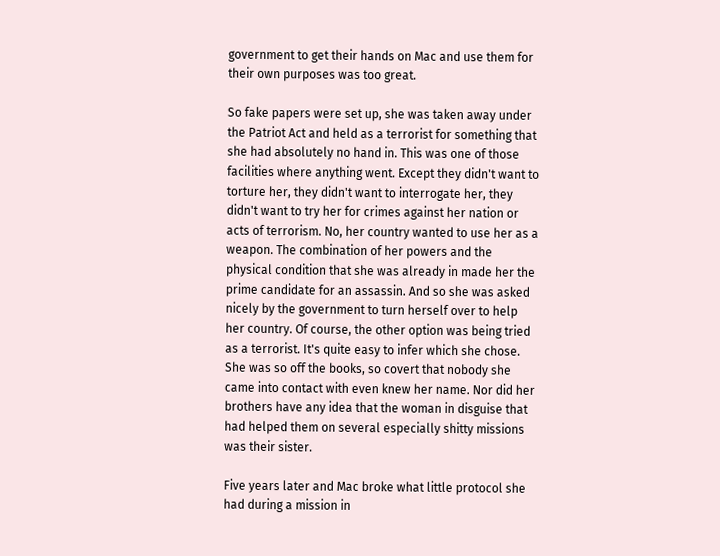government to get their hands on Mac and use them for their own purposes was too great.

So fake papers were set up, she was taken away under the Patriot Act and held as a terrorist for something that she had absolutely no hand in. This was one of those facilities where anything went. Except they didn't want to torture her, they didn't want to interrogate her, they didn't want to try her for crimes against her nation or acts of terrorism. No, her country wanted to use her as a weapon. The combination of her powers and the physical condition that she was already in made her the prime candidate for an assassin. And so she was asked nicely by the government to turn herself over to help her country. Of course, the other option was being tried as a terrorist. It's quite easy to infer which she chose. She was so off the books, so covert that nobody she came into contact with even knew her name. Nor did her brothers have any idea that the woman in disguise that had helped them on several especially shitty missions was their sister.

Five years later and Mac broke what little protocol she had during a mission in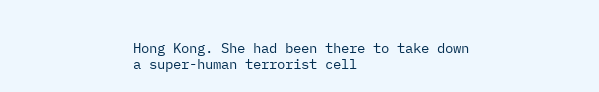Hong Kong. She had been there to take down a super-human terrorist cell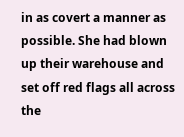in as covert a manner as possible. She had blown up their warehouse and set off red flags all across the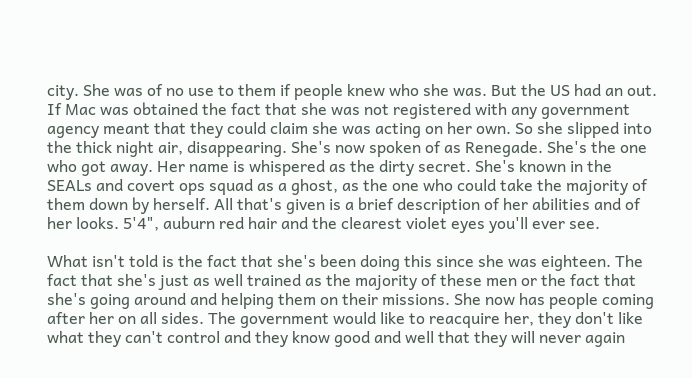city. She was of no use to them if people knew who she was. But the US had an out. If Mac was obtained the fact that she was not registered with any government agency meant that they could claim she was acting on her own. So she slipped into the thick night air, disappearing. She's now spoken of as Renegade. She's the one who got away. Her name is whispered as the dirty secret. She's known in the SEALs and covert ops squad as a ghost, as the one who could take the majority of them down by herself. All that's given is a brief description of her abilities and of her looks. 5'4", auburn red hair and the clearest violet eyes you'll ever see.

What isn't told is the fact that she's been doing this since she was eighteen. The fact that she's just as well trained as the majority of these men or the fact that she's going around and helping them on their missions. She now has people coming after her on all sides. The government would like to reacquire her, they don't like what they can't control and they know good and well that they will never again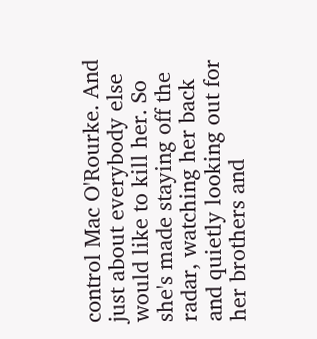control Mac O'Rourke. And just about everybody else would like to kill her. So she's made staying off the radar, watching her back and quietly looking out for her brothers and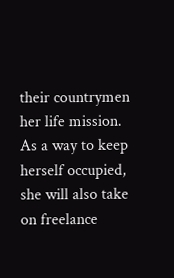their countrymen her life mission. As a way to keep herself occupied, she will also take on freelance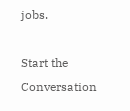jobs.

Start the Conversation